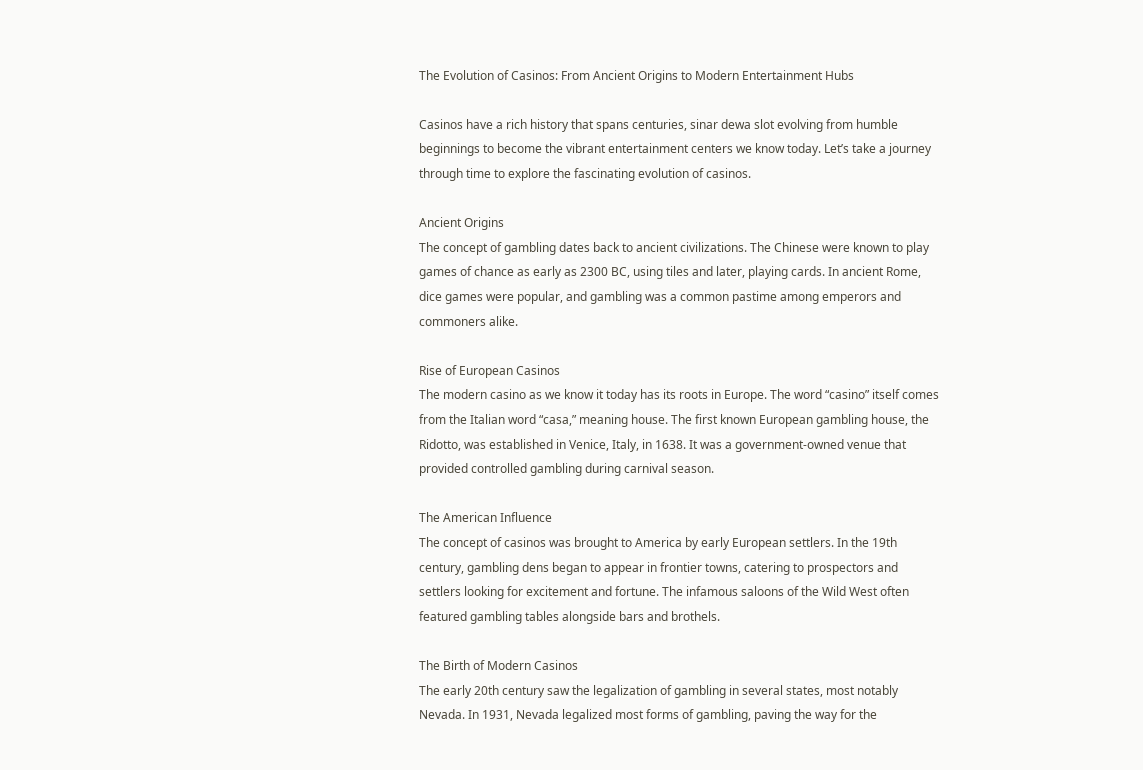The Evolution of Casinos: From Ancient Origins to Modern Entertainment Hubs

Casinos have a rich history that spans centuries, sinar dewa slot evolving from humble beginnings to become the vibrant entertainment centers we know today. Let’s take a journey through time to explore the fascinating evolution of casinos.

Ancient Origins
The concept of gambling dates back to ancient civilizations. The Chinese were known to play games of chance as early as 2300 BC, using tiles and later, playing cards. In ancient Rome, dice games were popular, and gambling was a common pastime among emperors and commoners alike.

Rise of European Casinos
The modern casino as we know it today has its roots in Europe. The word “casino” itself comes from the Italian word “casa,” meaning house. The first known European gambling house, the Ridotto, was established in Venice, Italy, in 1638. It was a government-owned venue that provided controlled gambling during carnival season.

The American Influence
The concept of casinos was brought to America by early European settlers. In the 19th century, gambling dens began to appear in frontier towns, catering to prospectors and settlers looking for excitement and fortune. The infamous saloons of the Wild West often featured gambling tables alongside bars and brothels.

The Birth of Modern Casinos
The early 20th century saw the legalization of gambling in several states, most notably Nevada. In 1931, Nevada legalized most forms of gambling, paving the way for the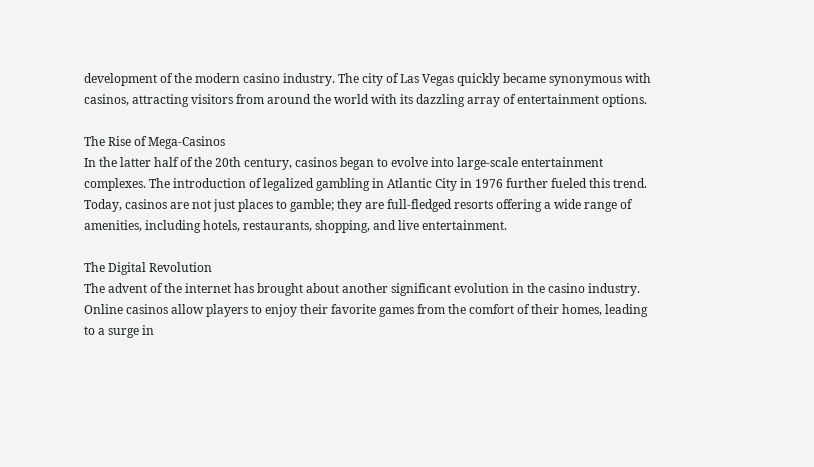development of the modern casino industry. The city of Las Vegas quickly became synonymous with casinos, attracting visitors from around the world with its dazzling array of entertainment options.

The Rise of Mega-Casinos
In the latter half of the 20th century, casinos began to evolve into large-scale entertainment complexes. The introduction of legalized gambling in Atlantic City in 1976 further fueled this trend. Today, casinos are not just places to gamble; they are full-fledged resorts offering a wide range of amenities, including hotels, restaurants, shopping, and live entertainment.

The Digital Revolution
The advent of the internet has brought about another significant evolution in the casino industry. Online casinos allow players to enjoy their favorite games from the comfort of their homes, leading to a surge in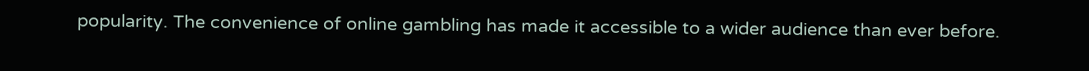popularity. The convenience of online gambling has made it accessible to a wider audience than ever before.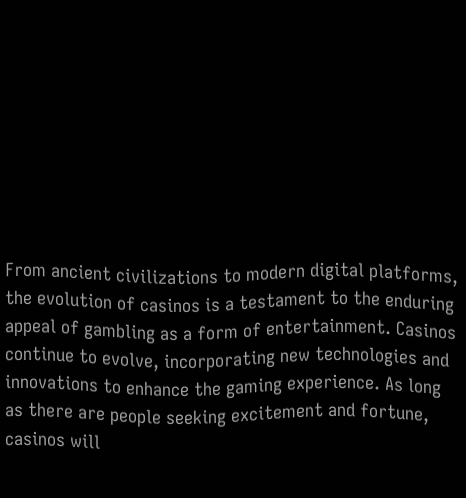From ancient civilizations to modern digital platforms, the evolution of casinos is a testament to the enduring appeal of gambling as a form of entertainment. Casinos continue to evolve, incorporating new technologies and innovations to enhance the gaming experience. As long as there are people seeking excitement and fortune, casinos will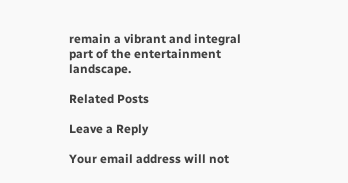remain a vibrant and integral part of the entertainment landscape.

Related Posts

Leave a Reply

Your email address will not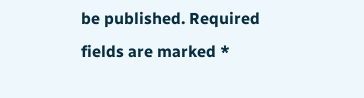be published. Required fields are marked *